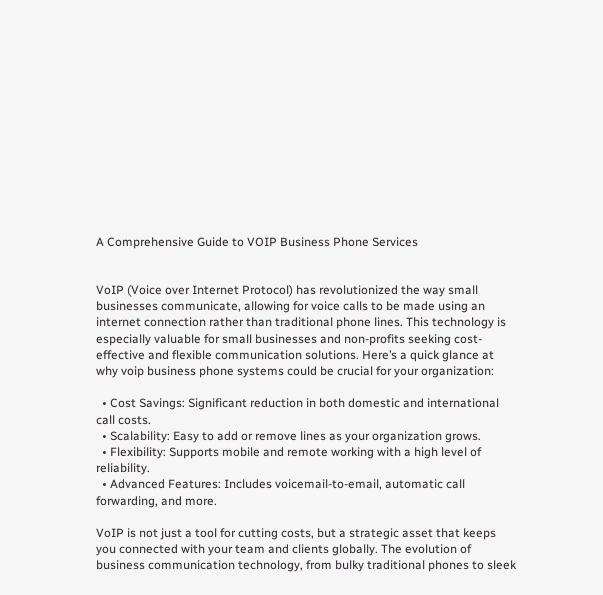A Comprehensive Guide to VOIP Business Phone Services


VoIP (Voice over Internet Protocol) has revolutionized the way small businesses communicate, allowing for voice calls to be made using an internet connection rather than traditional phone lines. This technology is especially valuable for small businesses and non-profits seeking cost-effective and flexible communication solutions. Here’s a quick glance at why voip business phone systems could be crucial for your organization:

  • Cost Savings: Significant reduction in both domestic and international call costs.
  • Scalability: Easy to add or remove lines as your organization grows.
  • Flexibility: Supports mobile and remote working with a high level of reliability.
  • Advanced Features: Includes voicemail-to-email, automatic call forwarding, and more.

VoIP is not just a tool for cutting costs, but a strategic asset that keeps you connected with your team and clients globally. The evolution of business communication technology, from bulky traditional phones to sleek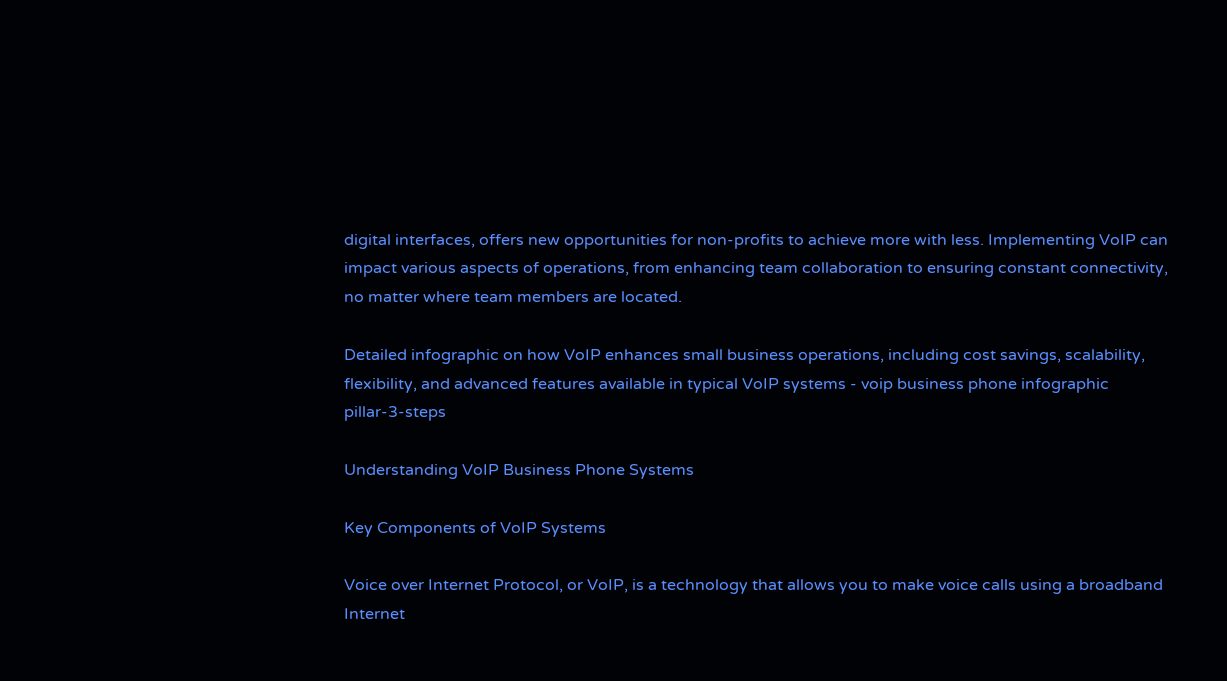digital interfaces, offers new opportunities for non-profits to achieve more with less. Implementing VoIP can impact various aspects of operations, from enhancing team collaboration to ensuring constant connectivity, no matter where team members are located.

Detailed infographic on how VoIP enhances small business operations, including cost savings, scalability, flexibility, and advanced features available in typical VoIP systems - voip business phone infographic pillar-3-steps

Understanding VoIP Business Phone Systems

Key Components of VoIP Systems

Voice over Internet Protocol, or VoIP, is a technology that allows you to make voice calls using a broadband Internet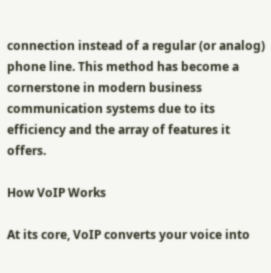connection instead of a regular (or analog) phone line. This method has become a cornerstone in modern business communication systems due to its efficiency and the array of features it offers.

How VoIP Works

At its core, VoIP converts your voice into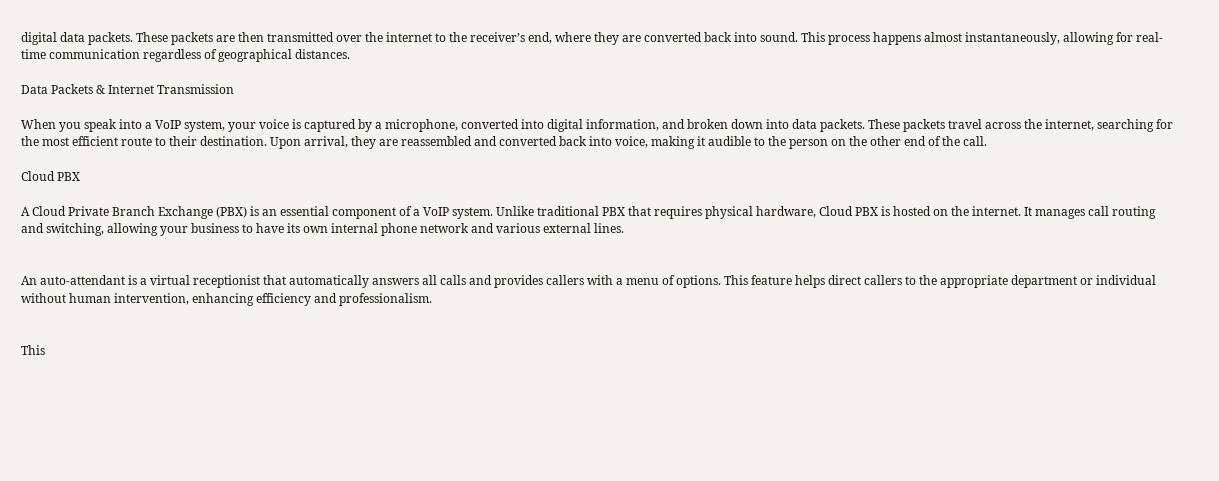digital data packets. These packets are then transmitted over the internet to the receiver’s end, where they are converted back into sound. This process happens almost instantaneously, allowing for real-time communication regardless of geographical distances.

Data Packets & Internet Transmission

When you speak into a VoIP system, your voice is captured by a microphone, converted into digital information, and broken down into data packets. These packets travel across the internet, searching for the most efficient route to their destination. Upon arrival, they are reassembled and converted back into voice, making it audible to the person on the other end of the call.

Cloud PBX

A Cloud Private Branch Exchange (PBX) is an essential component of a VoIP system. Unlike traditional PBX that requires physical hardware, Cloud PBX is hosted on the internet. It manages call routing and switching, allowing your business to have its own internal phone network and various external lines.


An auto-attendant is a virtual receptionist that automatically answers all calls and provides callers with a menu of options. This feature helps direct callers to the appropriate department or individual without human intervention, enhancing efficiency and professionalism.


This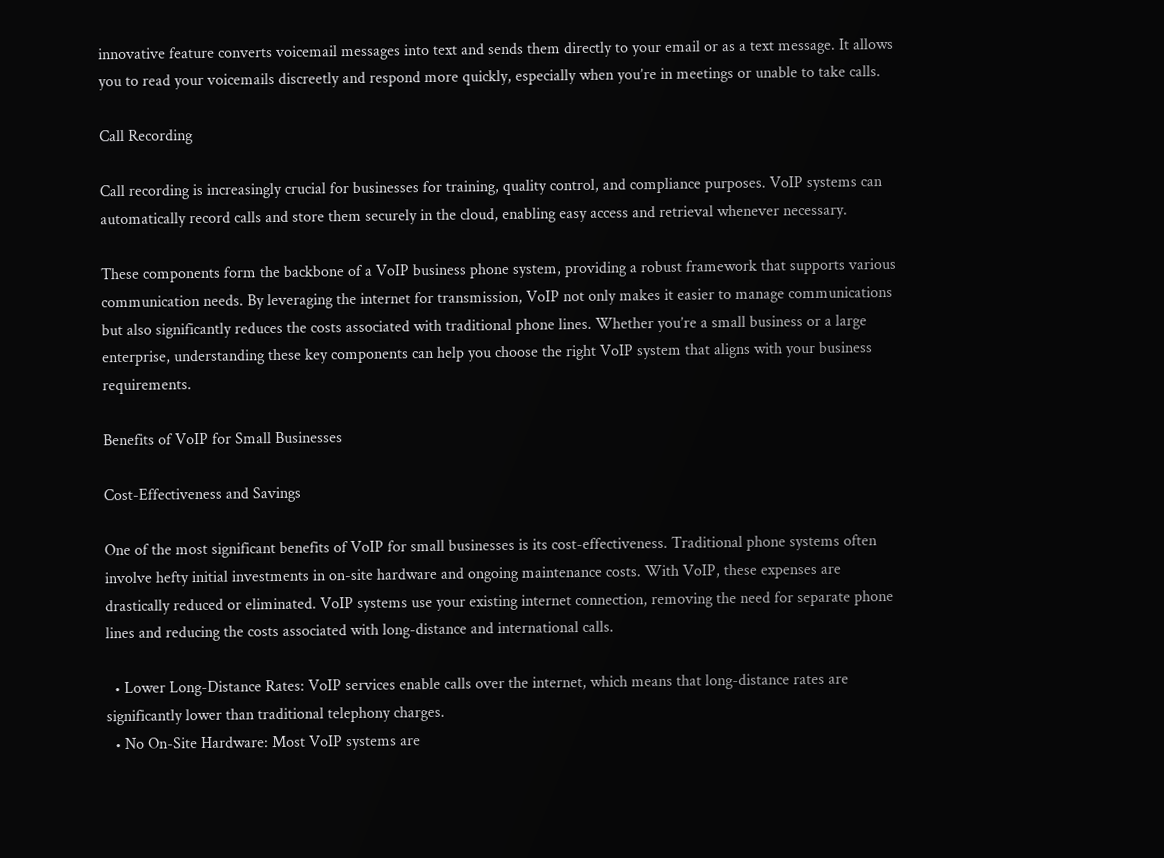innovative feature converts voicemail messages into text and sends them directly to your email or as a text message. It allows you to read your voicemails discreetly and respond more quickly, especially when you’re in meetings or unable to take calls.

Call Recording

Call recording is increasingly crucial for businesses for training, quality control, and compliance purposes. VoIP systems can automatically record calls and store them securely in the cloud, enabling easy access and retrieval whenever necessary.

These components form the backbone of a VoIP business phone system, providing a robust framework that supports various communication needs. By leveraging the internet for transmission, VoIP not only makes it easier to manage communications but also significantly reduces the costs associated with traditional phone lines. Whether you’re a small business or a large enterprise, understanding these key components can help you choose the right VoIP system that aligns with your business requirements.

Benefits of VoIP for Small Businesses

Cost-Effectiveness and Savings

One of the most significant benefits of VoIP for small businesses is its cost-effectiveness. Traditional phone systems often involve hefty initial investments in on-site hardware and ongoing maintenance costs. With VoIP, these expenses are drastically reduced or eliminated. VoIP systems use your existing internet connection, removing the need for separate phone lines and reducing the costs associated with long-distance and international calls.

  • Lower Long-Distance Rates: VoIP services enable calls over the internet, which means that long-distance rates are significantly lower than traditional telephony charges.
  • No On-Site Hardware: Most VoIP systems are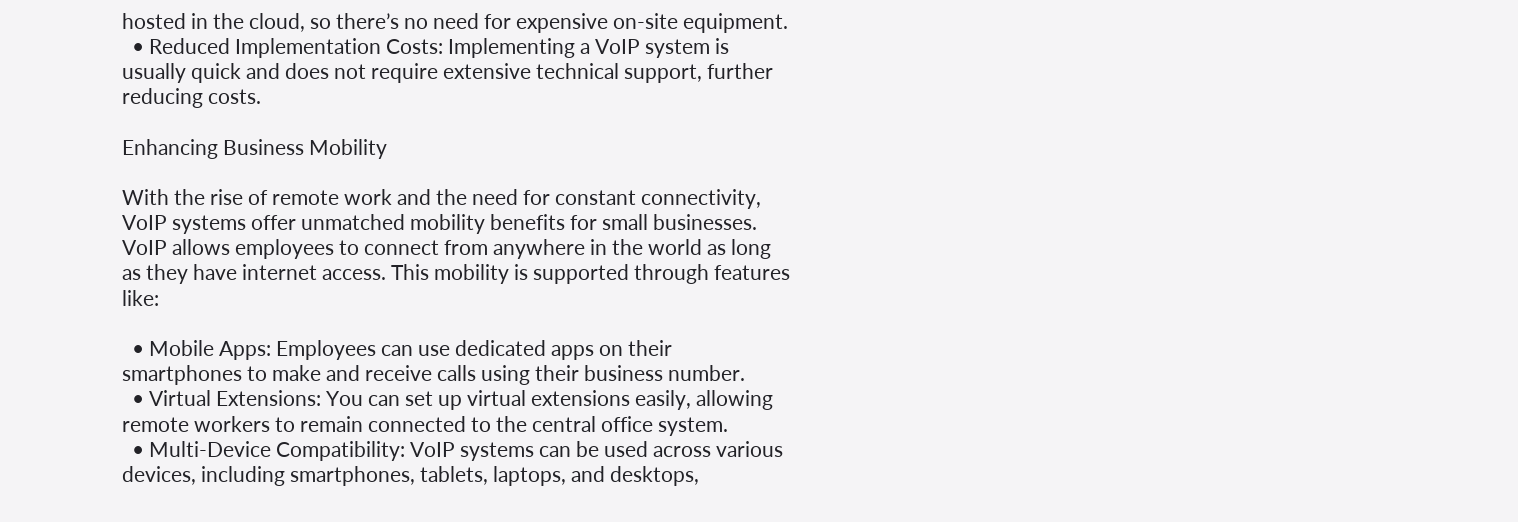hosted in the cloud, so there’s no need for expensive on-site equipment.
  • Reduced Implementation Costs: Implementing a VoIP system is usually quick and does not require extensive technical support, further reducing costs.

Enhancing Business Mobility

With the rise of remote work and the need for constant connectivity, VoIP systems offer unmatched mobility benefits for small businesses. VoIP allows employees to connect from anywhere in the world as long as they have internet access. This mobility is supported through features like:

  • Mobile Apps: Employees can use dedicated apps on their smartphones to make and receive calls using their business number.
  • Virtual Extensions: You can set up virtual extensions easily, allowing remote workers to remain connected to the central office system.
  • Multi-Device Compatibility: VoIP systems can be used across various devices, including smartphones, tablets, laptops, and desktops,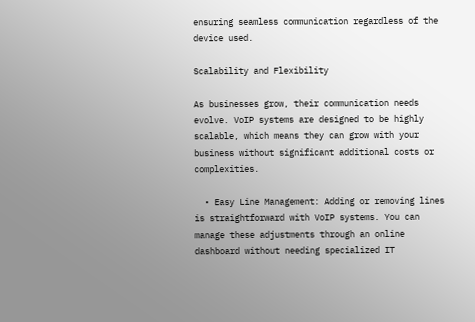ensuring seamless communication regardless of the device used.

Scalability and Flexibility

As businesses grow, their communication needs evolve. VoIP systems are designed to be highly scalable, which means they can grow with your business without significant additional costs or complexities.

  • Easy Line Management: Adding or removing lines is straightforward with VoIP systems. You can manage these adjustments through an online dashboard without needing specialized IT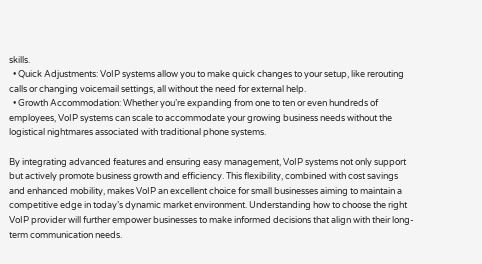skills.
  • Quick Adjustments: VoIP systems allow you to make quick changes to your setup, like rerouting calls or changing voicemail settings, all without the need for external help.
  • Growth Accommodation: Whether you’re expanding from one to ten or even hundreds of employees, VoIP systems can scale to accommodate your growing business needs without the logistical nightmares associated with traditional phone systems.

By integrating advanced features and ensuring easy management, VoIP systems not only support but actively promote business growth and efficiency. This flexibility, combined with cost savings and enhanced mobility, makes VoIP an excellent choice for small businesses aiming to maintain a competitive edge in today’s dynamic market environment. Understanding how to choose the right VoIP provider will further empower businesses to make informed decisions that align with their long-term communication needs.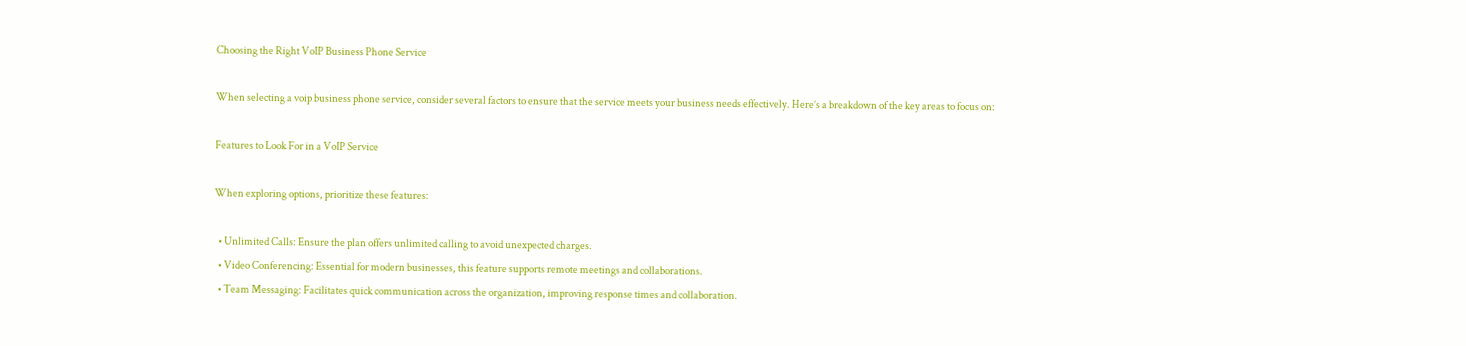Choosing the Right VoIP Business Phone Service

When selecting a voip business phone service, consider several factors to ensure that the service meets your business needs effectively. Here’s a breakdown of the key areas to focus on:

Features to Look For in a VoIP Service

When exploring options, prioritize these features:

  • Unlimited Calls: Ensure the plan offers unlimited calling to avoid unexpected charges.
  • Video Conferencing: Essential for modern businesses, this feature supports remote meetings and collaborations.
  • Team Messaging: Facilitates quick communication across the organization, improving response times and collaboration.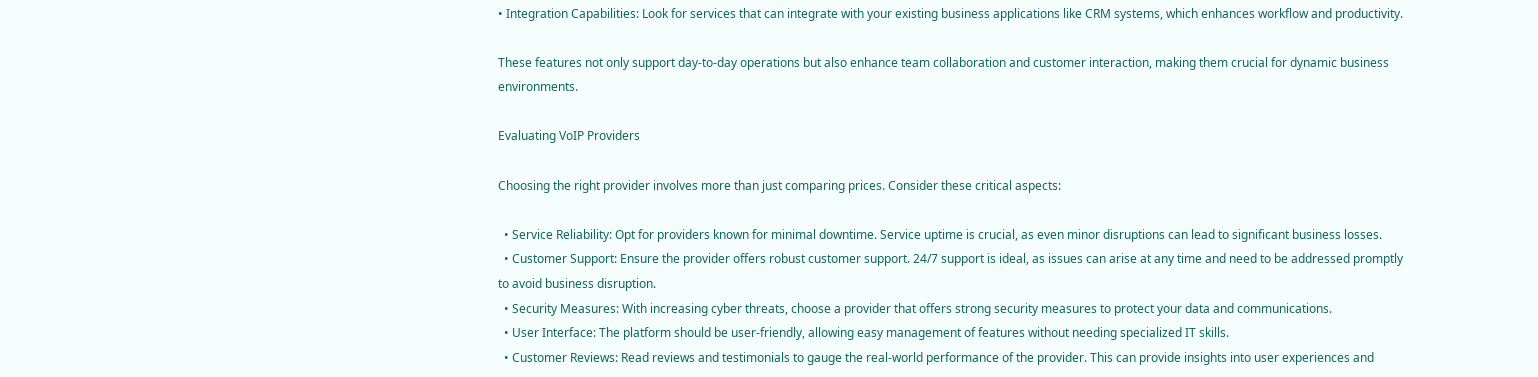• Integration Capabilities: Look for services that can integrate with your existing business applications like CRM systems, which enhances workflow and productivity.

These features not only support day-to-day operations but also enhance team collaboration and customer interaction, making them crucial for dynamic business environments.

Evaluating VoIP Providers

Choosing the right provider involves more than just comparing prices. Consider these critical aspects:

  • Service Reliability: Opt for providers known for minimal downtime. Service uptime is crucial, as even minor disruptions can lead to significant business losses.
  • Customer Support: Ensure the provider offers robust customer support. 24/7 support is ideal, as issues can arise at any time and need to be addressed promptly to avoid business disruption.
  • Security Measures: With increasing cyber threats, choose a provider that offers strong security measures to protect your data and communications.
  • User Interface: The platform should be user-friendly, allowing easy management of features without needing specialized IT skills.
  • Customer Reviews: Read reviews and testimonials to gauge the real-world performance of the provider. This can provide insights into user experiences and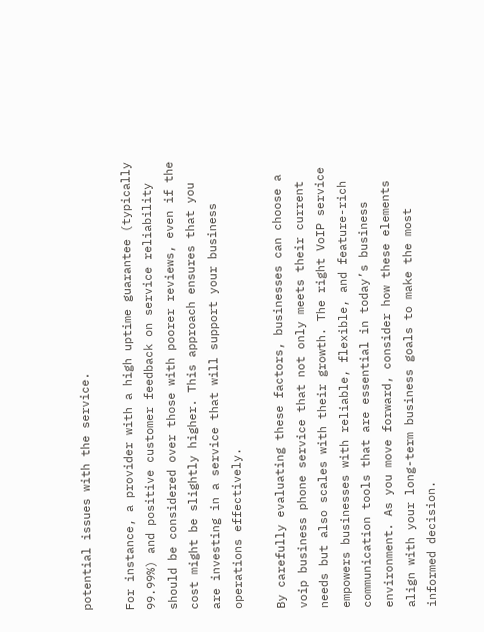potential issues with the service.

For instance, a provider with a high uptime guarantee (typically 99.99%) and positive customer feedback on service reliability should be considered over those with poorer reviews, even if the cost might be slightly higher. This approach ensures that you are investing in a service that will support your business operations effectively.

By carefully evaluating these factors, businesses can choose a voip business phone service that not only meets their current needs but also scales with their growth. The right VoIP service empowers businesses with reliable, flexible, and feature-rich communication tools that are essential in today’s business environment. As you move forward, consider how these elements align with your long-term business goals to make the most informed decision.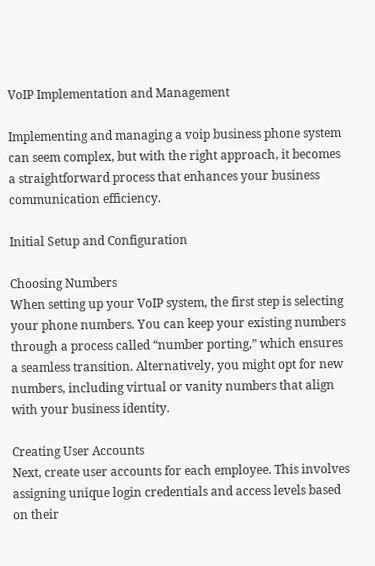VoIP Implementation and Management

Implementing and managing a voip business phone system can seem complex, but with the right approach, it becomes a straightforward process that enhances your business communication efficiency.

Initial Setup and Configuration

Choosing Numbers
When setting up your VoIP system, the first step is selecting your phone numbers. You can keep your existing numbers through a process called “number porting,” which ensures a seamless transition. Alternatively, you might opt for new numbers, including virtual or vanity numbers that align with your business identity.

Creating User Accounts
Next, create user accounts for each employee. This involves assigning unique login credentials and access levels based on their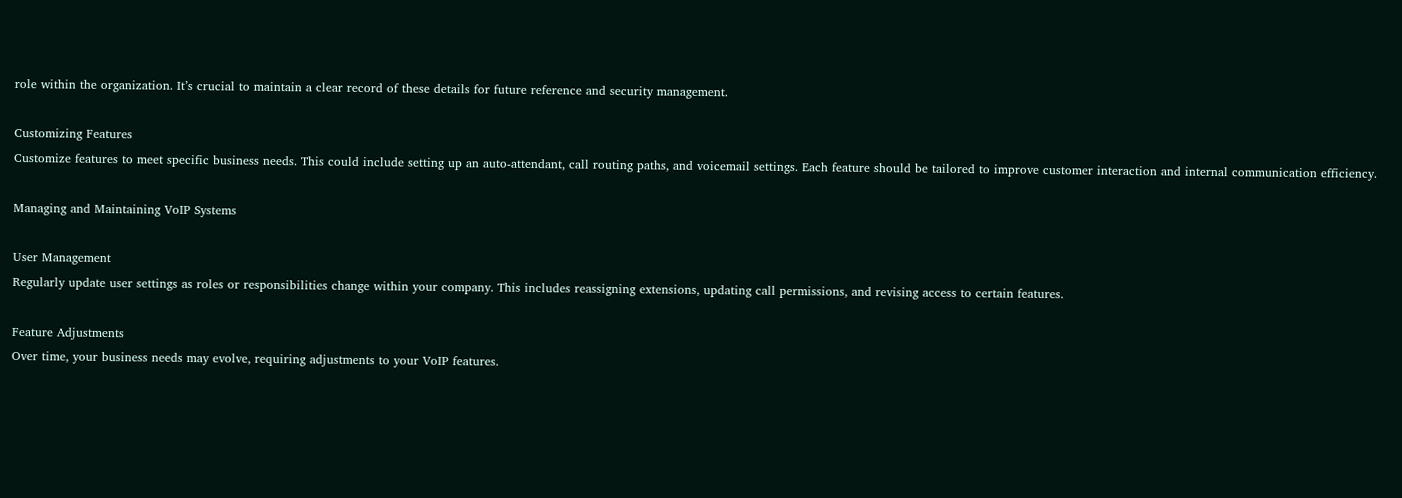role within the organization. It’s crucial to maintain a clear record of these details for future reference and security management.

Customizing Features
Customize features to meet specific business needs. This could include setting up an auto-attendant, call routing paths, and voicemail settings. Each feature should be tailored to improve customer interaction and internal communication efficiency.

Managing and Maintaining VoIP Systems

User Management
Regularly update user settings as roles or responsibilities change within your company. This includes reassigning extensions, updating call permissions, and revising access to certain features.

Feature Adjustments
Over time, your business needs may evolve, requiring adjustments to your VoIP features.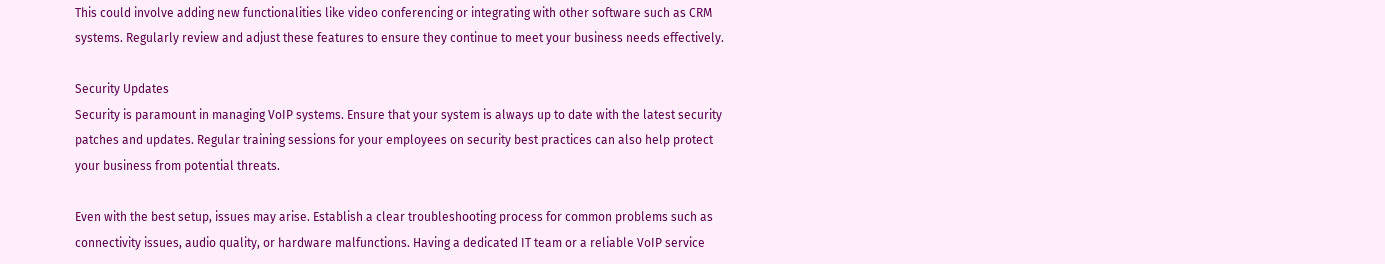This could involve adding new functionalities like video conferencing or integrating with other software such as CRM systems. Regularly review and adjust these features to ensure they continue to meet your business needs effectively.

Security Updates
Security is paramount in managing VoIP systems. Ensure that your system is always up to date with the latest security patches and updates. Regular training sessions for your employees on security best practices can also help protect your business from potential threats.

Even with the best setup, issues may arise. Establish a clear troubleshooting process for common problems such as connectivity issues, audio quality, or hardware malfunctions. Having a dedicated IT team or a reliable VoIP service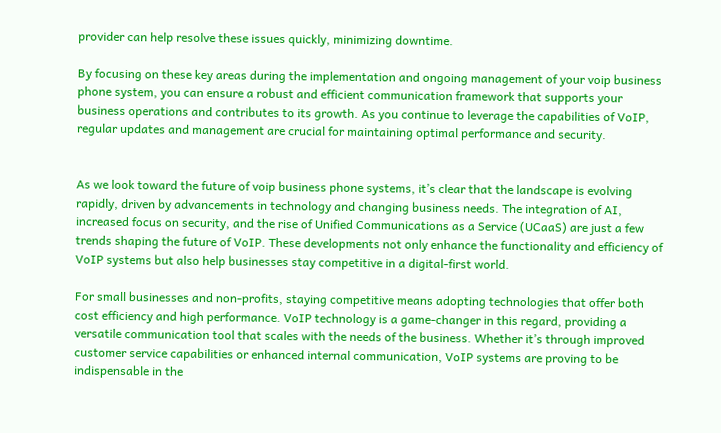provider can help resolve these issues quickly, minimizing downtime.

By focusing on these key areas during the implementation and ongoing management of your voip business phone system, you can ensure a robust and efficient communication framework that supports your business operations and contributes to its growth. As you continue to leverage the capabilities of VoIP, regular updates and management are crucial for maintaining optimal performance and security.


As we look toward the future of voip business phone systems, it’s clear that the landscape is evolving rapidly, driven by advancements in technology and changing business needs. The integration of AI, increased focus on security, and the rise of Unified Communications as a Service (UCaaS) are just a few trends shaping the future of VoIP. These developments not only enhance the functionality and efficiency of VoIP systems but also help businesses stay competitive in a digital-first world.

For small businesses and non-profits, staying competitive means adopting technologies that offer both cost efficiency and high performance. VoIP technology is a game-changer in this regard, providing a versatile communication tool that scales with the needs of the business. Whether it’s through improved customer service capabilities or enhanced internal communication, VoIP systems are proving to be indispensable in the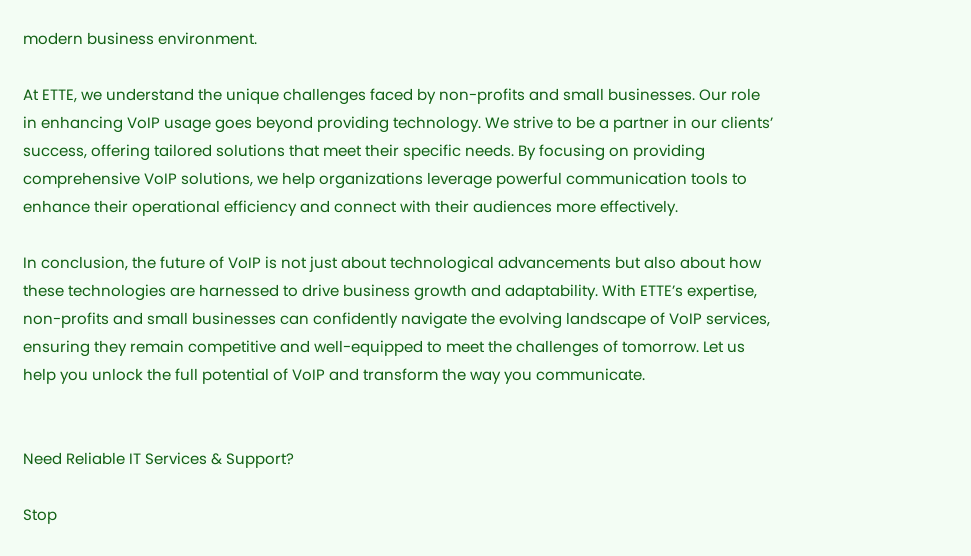modern business environment.

At ETTE, we understand the unique challenges faced by non-profits and small businesses. Our role in enhancing VoIP usage goes beyond providing technology. We strive to be a partner in our clients’ success, offering tailored solutions that meet their specific needs. By focusing on providing comprehensive VoIP solutions, we help organizations leverage powerful communication tools to enhance their operational efficiency and connect with their audiences more effectively.

In conclusion, the future of VoIP is not just about technological advancements but also about how these technologies are harnessed to drive business growth and adaptability. With ETTE’s expertise, non-profits and small businesses can confidently navigate the evolving landscape of VoIP services, ensuring they remain competitive and well-equipped to meet the challenges of tomorrow. Let us help you unlock the full potential of VoIP and transform the way you communicate.


Need Reliable IT Services & Support?

Stop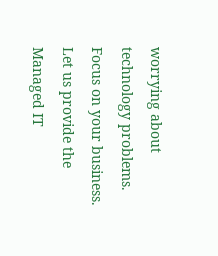worrying about technology problems. Focus on your business. Let us provide the Managed IT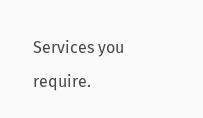Services you require.